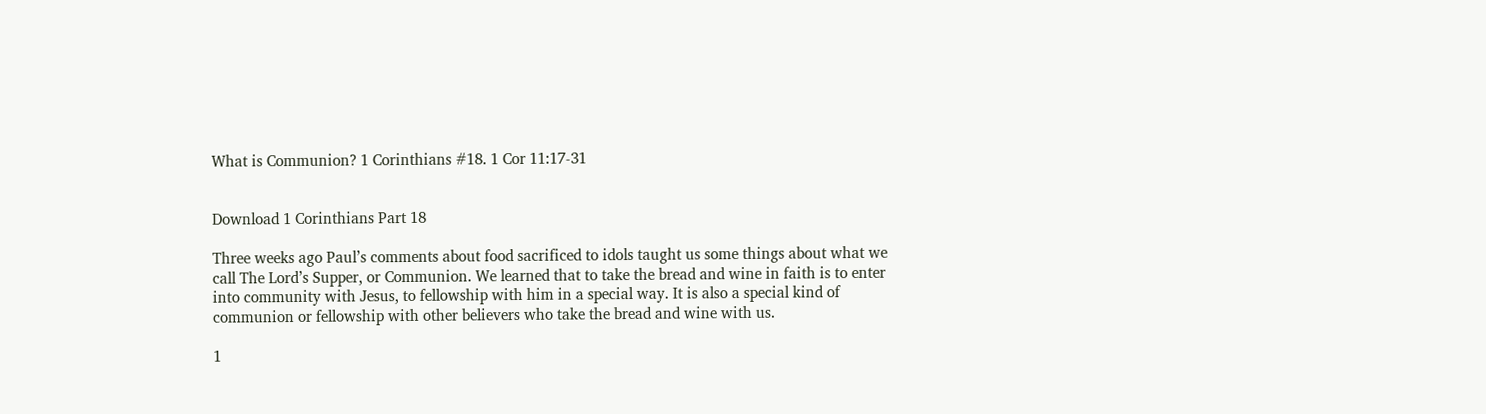What is Communion? 1 Corinthians #18. 1 Cor 11:17-31


Download 1 Corinthians Part 18

Three weeks ago Paul’s comments about food sacrificed to idols taught us some things about what we call The Lord’s Supper, or Communion. We learned that to take the bread and wine in faith is to enter into community with Jesus, to fellowship with him in a special way. It is also a special kind of communion or fellowship with other believers who take the bread and wine with us.

1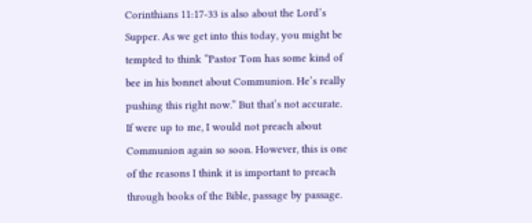Corinthians 11:17-33 is also about the Lord’s Supper. As we get into this today, you might be tempted to think “Pastor Tom has some kind of bee in his bonnet about Communion. He’s really pushing this right now.” But that’s not accurate. If were up to me, I would not preach about Communion again so soon. However, this is one of the reasons I think it is important to preach through books of the Bible, passage by passage.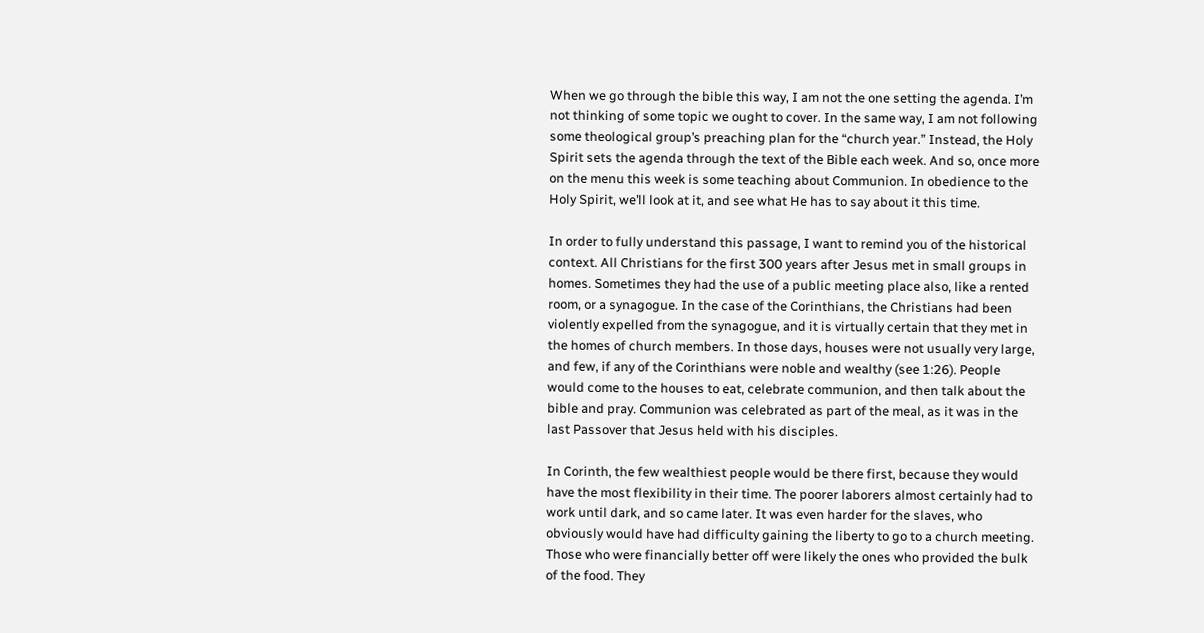When we go through the bible this way, I am not the one setting the agenda. I’m not thinking of some topic we ought to cover. In the same way, I am not following some theological group’s preaching plan for the “church year.” Instead, the Holy Spirit sets the agenda through the text of the Bible each week. And so, once more on the menu this week is some teaching about Communion. In obedience to the Holy Spirit, we’ll look at it, and see what He has to say about it this time.

In order to fully understand this passage, I want to remind you of the historical context. All Christians for the first 300 years after Jesus met in small groups in homes. Sometimes they had the use of a public meeting place also, like a rented room, or a synagogue. In the case of the Corinthians, the Christians had been violently expelled from the synagogue, and it is virtually certain that they met in the homes of church members. In those days, houses were not usually very large, and few, if any of the Corinthians were noble and wealthy (see 1:26). People would come to the houses to eat, celebrate communion, and then talk about the bible and pray. Communion was celebrated as part of the meal, as it was in the last Passover that Jesus held with his disciples.

In Corinth, the few wealthiest people would be there first, because they would have the most flexibility in their time. The poorer laborers almost certainly had to work until dark, and so came later. It was even harder for the slaves, who obviously would have had difficulty gaining the liberty to go to a church meeting. Those who were financially better off were likely the ones who provided the bulk of the food. They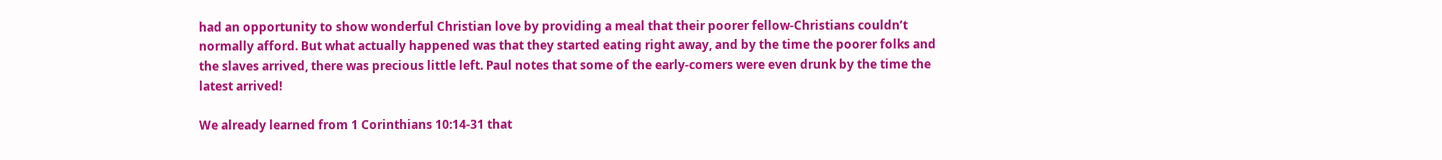had an opportunity to show wonderful Christian love by providing a meal that their poorer fellow-Christians couldn’t normally afford. But what actually happened was that they started eating right away, and by the time the poorer folks and the slaves arrived, there was precious little left. Paul notes that some of the early-comers were even drunk by the time the latest arrived!

We already learned from 1 Corinthians 10:14-31 that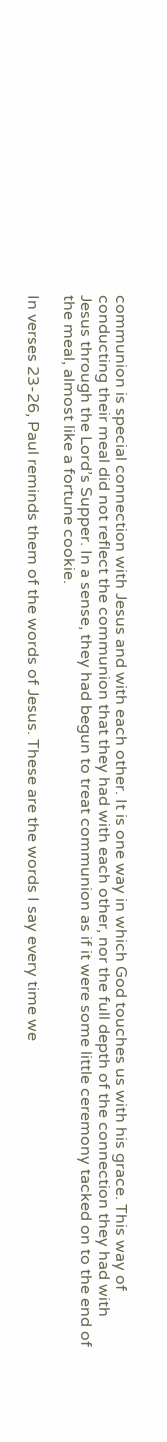communion is special connection with Jesus and with each other. It is one way in which God touches us with his grace. This way of conducting their meal did not reflect the communion that they had with each other, nor the full depth of the connection they had with Jesus through the Lord’s Supper. In a sense, they had begun to treat communion as if it were some little ceremony tacked on to the end of the meal, almost like a fortune cookie.

In verses 23-26, Paul reminds them of the words of Jesus. These are the words I say every time we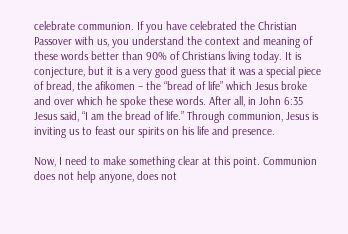celebrate communion. If you have celebrated the Christian Passover with us, you understand the context and meaning of these words better than 90% of Christians living today. It is conjecture, but it is a very good guess that it was a special piece of bread, the afikomen – the “bread of life” which Jesus broke and over which he spoke these words. After all, in John 6:35 Jesus said, “I am the bread of life.” Through communion, Jesus is inviting us to feast our spirits on his life and presence.

Now, I need to make something clear at this point. Communion does not help anyone, does not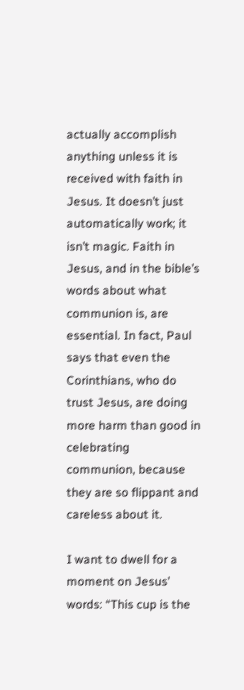actually accomplish anything unless it is received with faith in Jesus. It doesn’t just automatically work; it isn’t magic. Faith in Jesus, and in the bible’s words about what communion is, are essential. In fact, Paul says that even the Corinthians, who do trust Jesus, are doing more harm than good in celebrating communion, because they are so flippant and careless about it.

I want to dwell for a moment on Jesus’ words: “This cup is the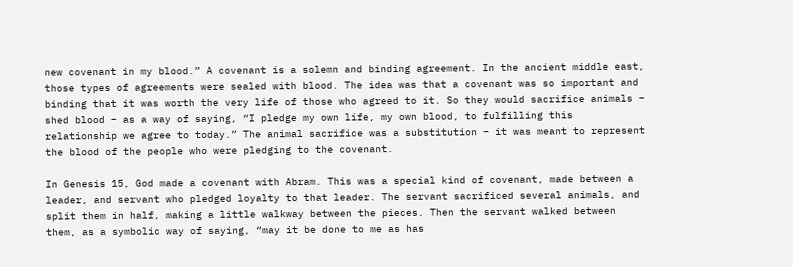new covenant in my blood.” A covenant is a solemn and binding agreement. In the ancient middle east, those types of agreements were sealed with blood. The idea was that a covenant was so important and binding that it was worth the very life of those who agreed to it. So they would sacrifice animals – shed blood – as a way of saying, “I pledge my own life, my own blood, to fulfilling this relationship we agree to today.” The animal sacrifice was a substitution – it was meant to represent the blood of the people who were pledging to the covenant.

In Genesis 15, God made a covenant with Abram. This was a special kind of covenant, made between a leader, and servant who pledged loyalty to that leader. The servant sacrificed several animals, and split them in half, making a little walkway between the pieces. Then the servant walked between them, as a symbolic way of saying, “may it be done to me as has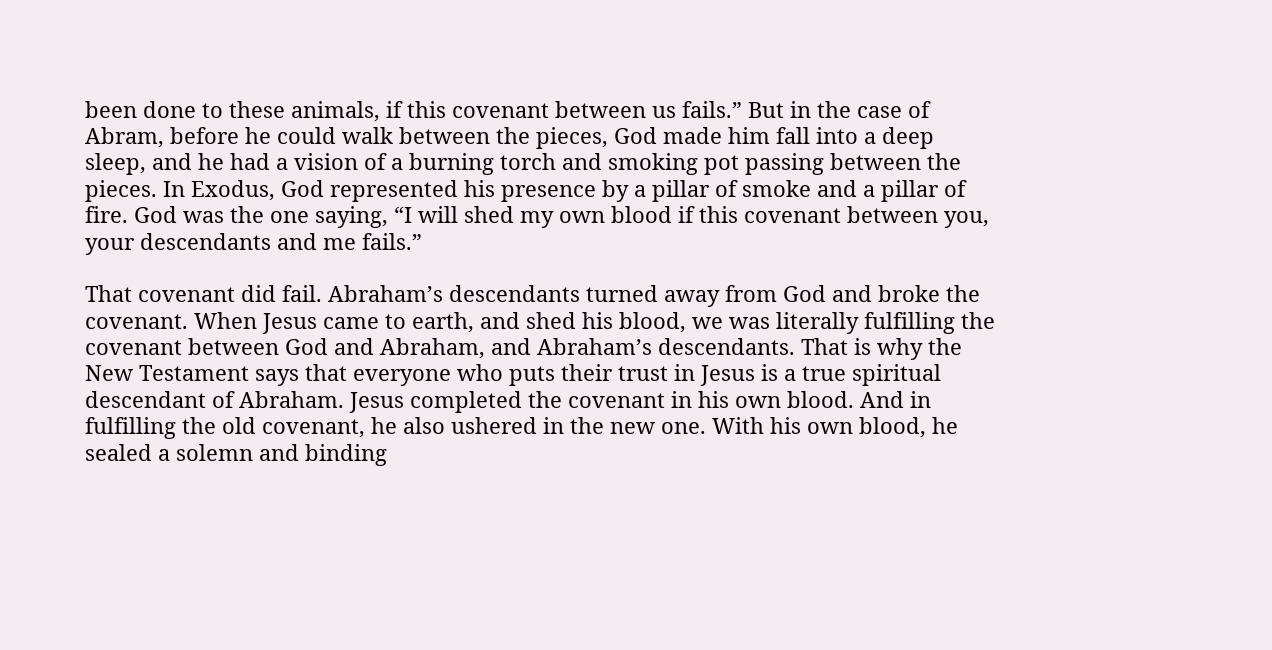been done to these animals, if this covenant between us fails.” But in the case of Abram, before he could walk between the pieces, God made him fall into a deep sleep, and he had a vision of a burning torch and smoking pot passing between the pieces. In Exodus, God represented his presence by a pillar of smoke and a pillar of fire. God was the one saying, “I will shed my own blood if this covenant between you, your descendants and me fails.”

That covenant did fail. Abraham’s descendants turned away from God and broke the covenant. When Jesus came to earth, and shed his blood, we was literally fulfilling the covenant between God and Abraham, and Abraham’s descendants. That is why the New Testament says that everyone who puts their trust in Jesus is a true spiritual descendant of Abraham. Jesus completed the covenant in his own blood. And in fulfilling the old covenant, he also ushered in the new one. With his own blood, he sealed a solemn and binding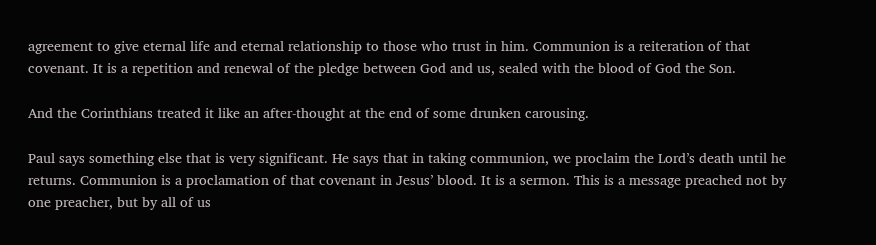agreement to give eternal life and eternal relationship to those who trust in him. Communion is a reiteration of that covenant. It is a repetition and renewal of the pledge between God and us, sealed with the blood of God the Son.

And the Corinthians treated it like an after-thought at the end of some drunken carousing.

Paul says something else that is very significant. He says that in taking communion, we proclaim the Lord’s death until he returns. Communion is a proclamation of that covenant in Jesus’ blood. It is a sermon. This is a message preached not by one preacher, but by all of us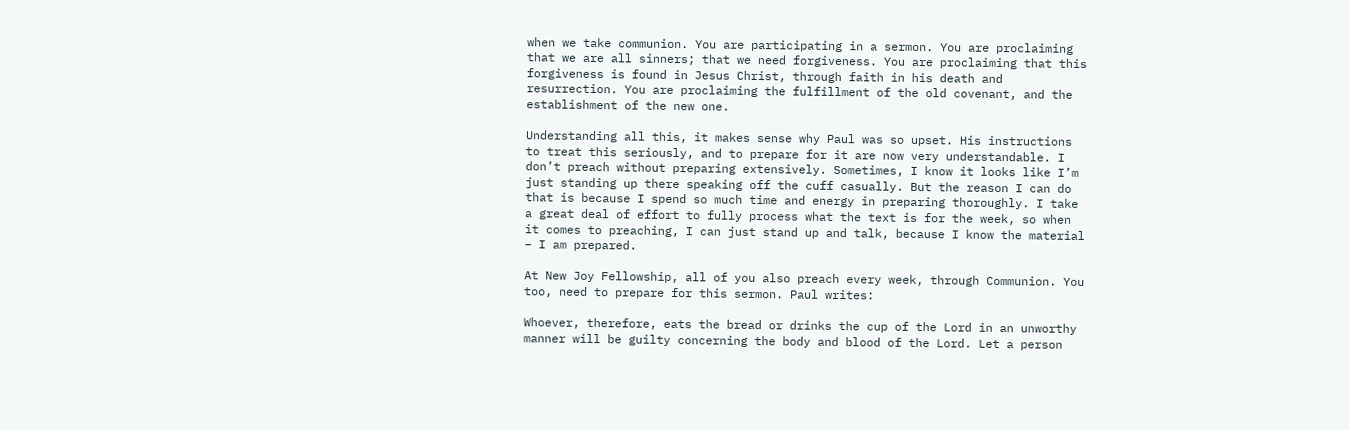when we take communion. You are participating in a sermon. You are proclaiming that we are all sinners; that we need forgiveness. You are proclaiming that this forgiveness is found in Jesus Christ, through faith in his death and resurrection. You are proclaiming the fulfillment of the old covenant, and the establishment of the new one.

Understanding all this, it makes sense why Paul was so upset. His instructions to treat this seriously, and to prepare for it are now very understandable. I don’t preach without preparing extensively. Sometimes, I know it looks like I’m just standing up there speaking off the cuff casually. But the reason I can do that is because I spend so much time and energy in preparing thoroughly. I take a great deal of effort to fully process what the text is for the week, so when it comes to preaching, I can just stand up and talk, because I know the material – I am prepared.

At New Joy Fellowship, all of you also preach every week, through Communion. You too, need to prepare for this sermon. Paul writes:

Whoever, therefore, eats the bread or drinks the cup of the Lord in an unworthy manner will be guilty concerning the body and blood of the Lord. Let a person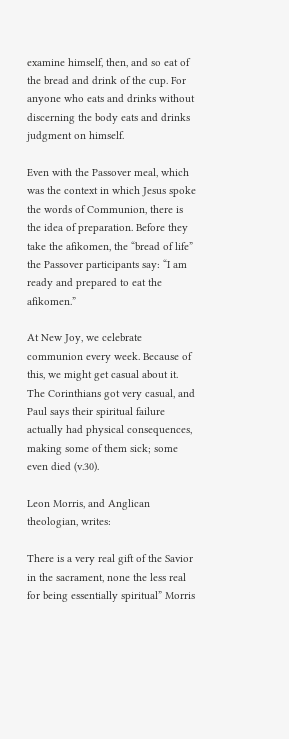examine himself, then, and so eat of the bread and drink of the cup. For anyone who eats and drinks without discerning the body eats and drinks judgment on himself.

Even with the Passover meal, which was the context in which Jesus spoke the words of Communion, there is the idea of preparation. Before they take the afikomen, the “bread of life” the Passover participants say: “I am ready and prepared to eat the afikomen.”

At New Joy, we celebrate communion every week. Because of this, we might get casual about it. The Corinthians got very casual, and Paul says their spiritual failure actually had physical consequences, making some of them sick; some even died (v.30).

Leon Morris, and Anglican theologian, writes:

There is a very real gift of the Savior in the sacrament, none the less real for being essentially spiritual” Morris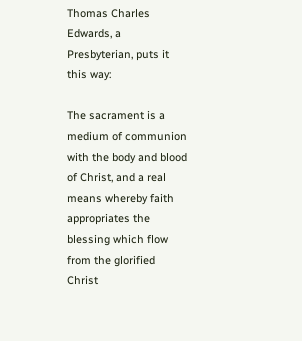Thomas Charles Edwards, a Presbyterian, puts it this way:

The sacrament is a medium of communion with the body and blood of Christ, and a real means whereby faith appropriates the blessing which flow from the glorified Christ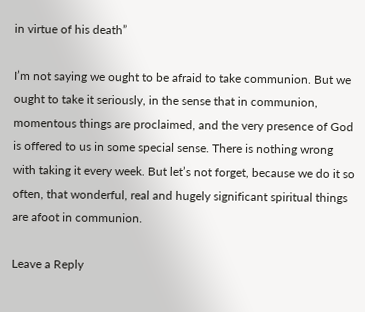in virtue of his death”

I’m not saying we ought to be afraid to take communion. But we ought to take it seriously, in the sense that in communion, momentous things are proclaimed, and the very presence of God is offered to us in some special sense. There is nothing wrong with taking it every week. But let’s not forget, because we do it so often, that wonderful, real and hugely significant spiritual things are afoot in communion.

Leave a Reply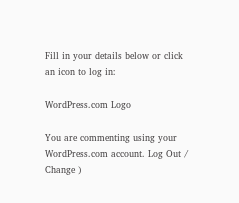Fill in your details below or click an icon to log in:

WordPress.com Logo

You are commenting using your WordPress.com account. Log Out /  Change )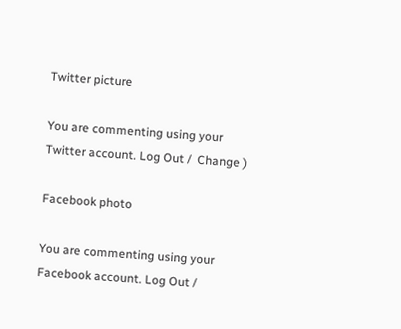Twitter picture

You are commenting using your Twitter account. Log Out /  Change )

Facebook photo

You are commenting using your Facebook account. Log Out /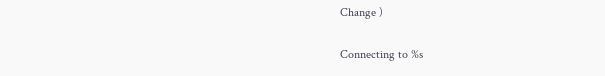Change )

Connecting to %s